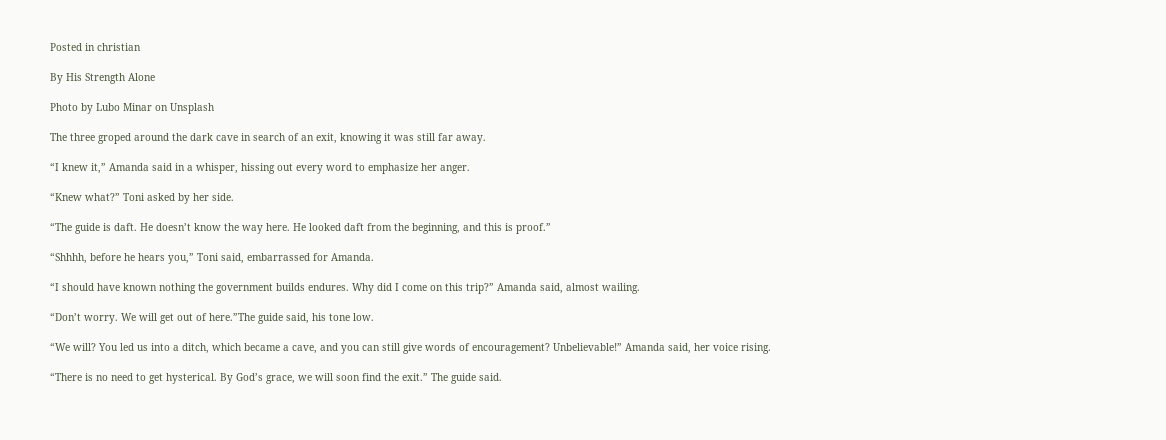Posted in christian

By His Strength Alone

Photo by Lubo Minar on Unsplash

The three groped around the dark cave in search of an exit, knowing it was still far away.

“I knew it,” Amanda said in a whisper, hissing out every word to emphasize her anger.

“Knew what?” Toni asked by her side.

“The guide is daft. He doesn’t know the way here. He looked daft from the beginning, and this is proof.”

“Shhhh, before he hears you,” Toni said, embarrassed for Amanda.

“I should have known nothing the government builds endures. Why did I come on this trip?” Amanda said, almost wailing.

“Don’t worry. We will get out of here.”The guide said, his tone low.

“We will? You led us into a ditch, which became a cave, and you can still give words of encouragement? Unbelievable!” Amanda said, her voice rising.

“There is no need to get hysterical. By God’s grace, we will soon find the exit.” The guide said.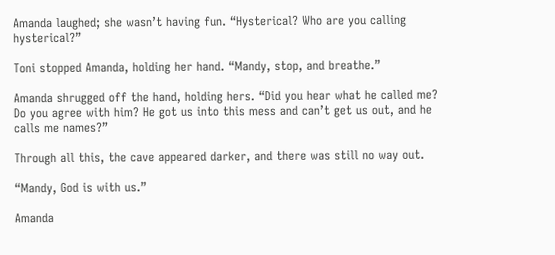Amanda laughed; she wasn’t having fun. “Hysterical? Who are you calling hysterical?”

Toni stopped Amanda, holding her hand. “Mandy, stop, and breathe.”

Amanda shrugged off the hand, holding hers. “Did you hear what he called me? Do you agree with him? He got us into this mess and can’t get us out, and he calls me names?”

Through all this, the cave appeared darker, and there was still no way out.

“Mandy, God is with us.”

Amanda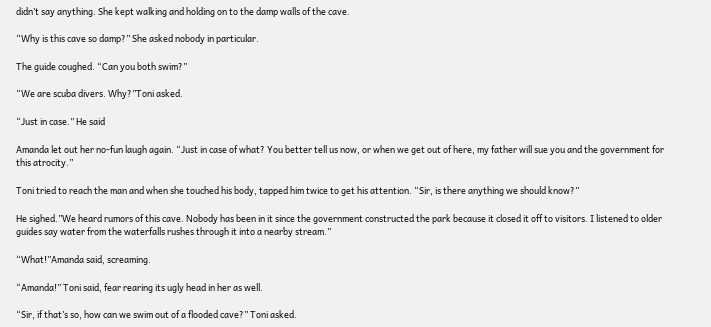didn’t say anything. She kept walking and holding on to the damp walls of the cave.

“Why is this cave so damp?” She asked nobody in particular.

The guide coughed. “Can you both swim?”

“We are scuba divers. Why?”Toni asked.

“Just in case.” He said

Amanda let out her no-fun laugh again. “Just in case of what? You better tell us now, or when we get out of here, my father will sue you and the government for this atrocity.”

Toni tried to reach the man and when she touched his body, tapped him twice to get his attention. “Sir, is there anything we should know?”

He sighed.”We heard rumors of this cave. Nobody has been in it since the government constructed the park because it closed it off to visitors. I listened to older guides say water from the waterfalls rushes through it into a nearby stream.”

“What!”Amanda said, screaming.

“Amanda!” Toni said, fear rearing its ugly head in her as well.

“Sir, if that’s so, how can we swim out of a flooded cave?” Toni asked.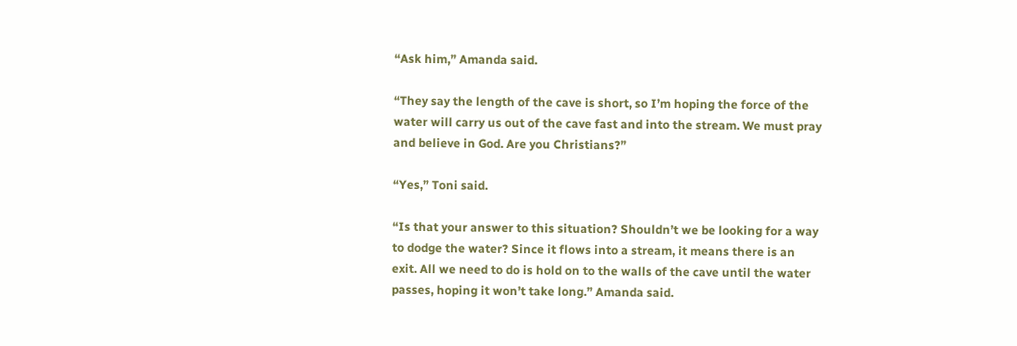“Ask him,” Amanda said.

“They say the length of the cave is short, so I’m hoping the force of the water will carry us out of the cave fast and into the stream. We must pray and believe in God. Are you Christians?”

“Yes,” Toni said.

“Is that your answer to this situation? Shouldn’t we be looking for a way to dodge the water? Since it flows into a stream, it means there is an exit. All we need to do is hold on to the walls of the cave until the water passes, hoping it won’t take long.” Amanda said.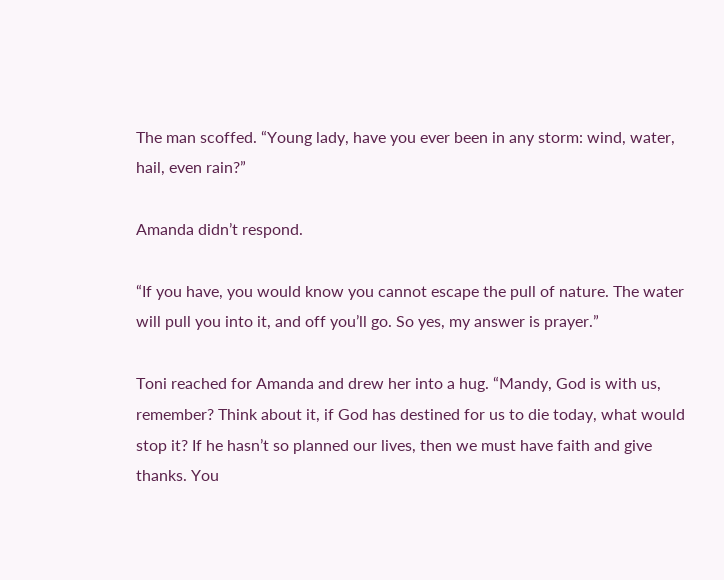The man scoffed. “Young lady, have you ever been in any storm: wind, water, hail, even rain?”

Amanda didn’t respond.

“If you have, you would know you cannot escape the pull of nature. The water will pull you into it, and off you’ll go. So yes, my answer is prayer.”

Toni reached for Amanda and drew her into a hug. “Mandy, God is with us, remember? Think about it, if God has destined for us to die today, what would stop it? If he hasn’t so planned our lives, then we must have faith and give thanks. You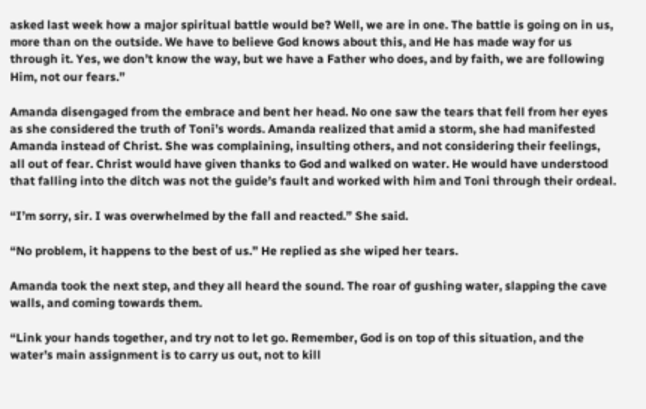asked last week how a major spiritual battle would be? Well, we are in one. The battle is going on in us, more than on the outside. We have to believe God knows about this, and He has made way for us through it. Yes, we don’t know the way, but we have a Father who does, and by faith, we are following Him, not our fears.”

Amanda disengaged from the embrace and bent her head. No one saw the tears that fell from her eyes as she considered the truth of Toni’s words. Amanda realized that amid a storm, she had manifested Amanda instead of Christ. She was complaining, insulting others, and not considering their feelings, all out of fear. Christ would have given thanks to God and walked on water. He would have understood that falling into the ditch was not the guide’s fault and worked with him and Toni through their ordeal.

“I’m sorry, sir. I was overwhelmed by the fall and reacted.” She said.

“No problem, it happens to the best of us.” He replied as she wiped her tears.

Amanda took the next step, and they all heard the sound. The roar of gushing water, slapping the cave walls, and coming towards them.

“Link your hands together, and try not to let go. Remember, God is on top of this situation, and the water’s main assignment is to carry us out, not to kill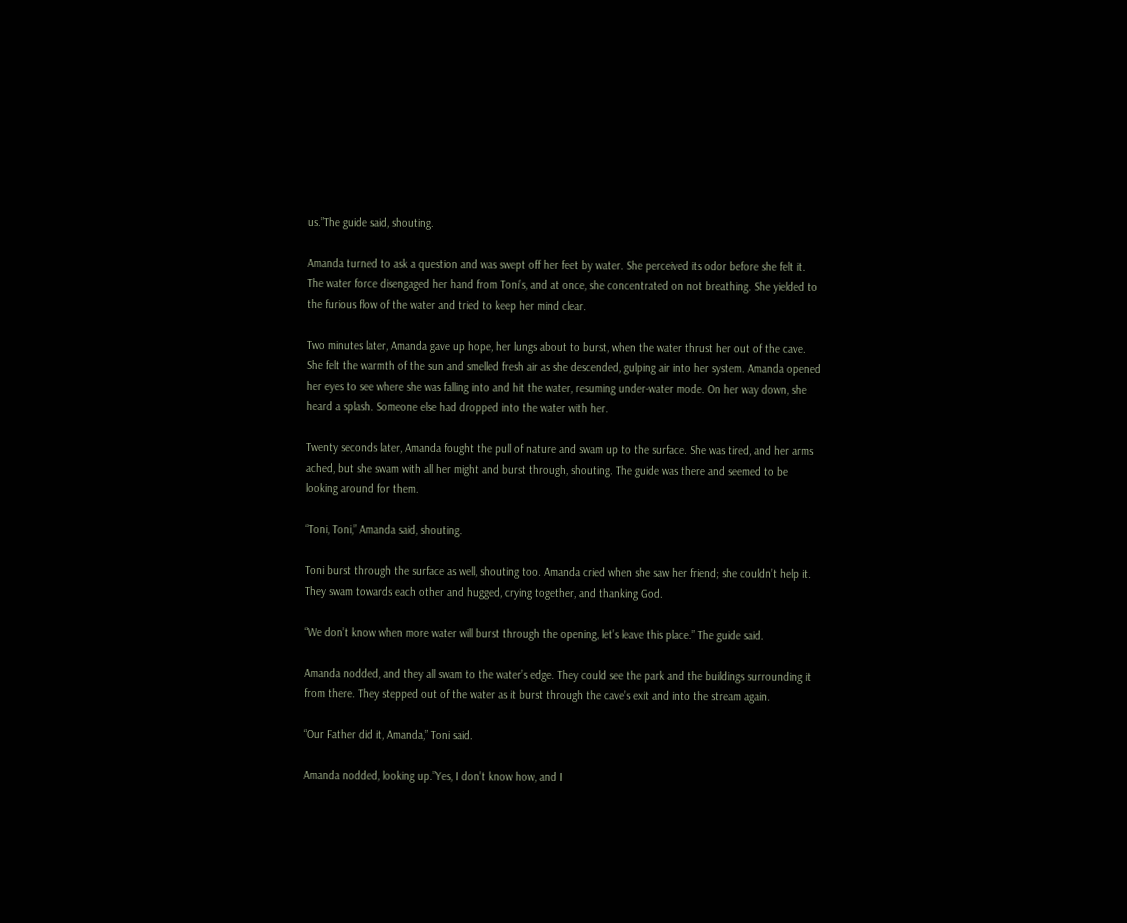us.”The guide said, shouting.

Amanda turned to ask a question and was swept off her feet by water. She perceived its odor before she felt it. The water force disengaged her hand from Toni’s, and at once, she concentrated on not breathing. She yielded to the furious flow of the water and tried to keep her mind clear.

Two minutes later, Amanda gave up hope, her lungs about to burst, when the water thrust her out of the cave. She felt the warmth of the sun and smelled fresh air as she descended, gulping air into her system. Amanda opened her eyes to see where she was falling into and hit the water, resuming under-water mode. On her way down, she heard a splash. Someone else had dropped into the water with her.

Twenty seconds later, Amanda fought the pull of nature and swam up to the surface. She was tired, and her arms ached, but she swam with all her might and burst through, shouting. The guide was there and seemed to be looking around for them.

“Toni, Toni,” Amanda said, shouting.

Toni burst through the surface as well, shouting too. Amanda cried when she saw her friend; she couldn’t help it. They swam towards each other and hugged, crying together, and thanking God.

“We don’t know when more water will burst through the opening, let’s leave this place.” The guide said.

Amanda nodded, and they all swam to the water’s edge. They could see the park and the buildings surrounding it from there. They stepped out of the water as it burst through the cave’s exit and into the stream again.

“Our Father did it, Amanda,” Toni said.

Amanda nodded, looking up.”Yes, I don’t know how, and I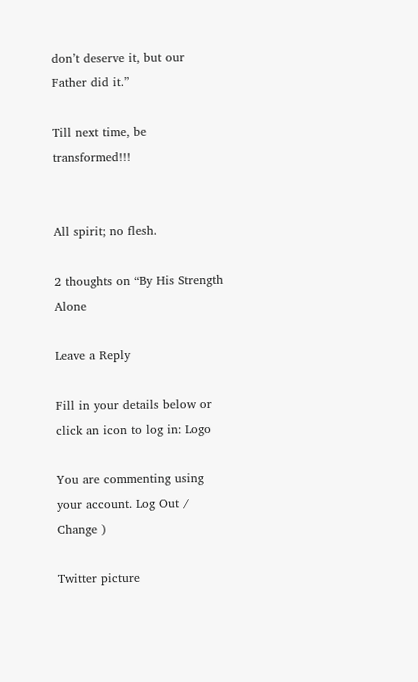don’t deserve it, but our Father did it.”

Till next time, be transformed!!!


All spirit; no flesh.

2 thoughts on “By His Strength Alone

Leave a Reply

Fill in your details below or click an icon to log in: Logo

You are commenting using your account. Log Out /  Change )

Twitter picture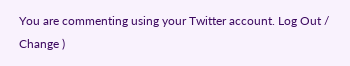You are commenting using your Twitter account. Log Out /  Change )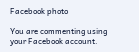Facebook photo

You are commenting using your Facebook account.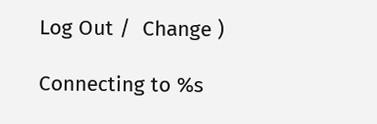Log Out /  Change )

Connecting to %s